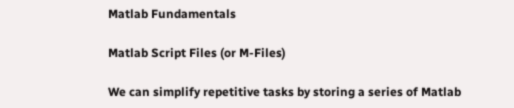Matlab Fundamentals

Matlab Script Files (or M-Files)

We can simplify repetitive tasks by storing a series of Matlab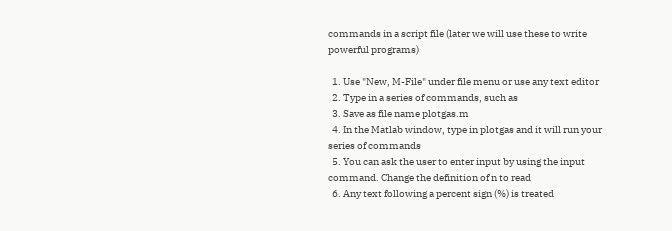commands in a script file (later we will use these to write powerful programs)

  1. Use "New, M-File" under file menu or use any text editor
  2. Type in a series of commands, such as
  3. Save as file name plotgas.m
  4. In the Matlab window, type in plotgas and it will run your series of commands
  5. You can ask the user to enter input by using the input command. Change the definition of n to read
  6. Any text following a percent sign (%) is treated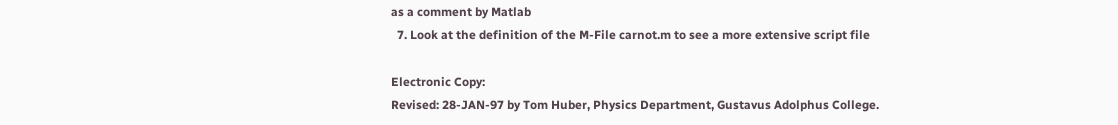as a comment by Matlab
  7. Look at the definition of the M-File carnot.m to see a more extensive script file

Electronic Copy:
Revised: 28-JAN-97 by Tom Huber, Physics Department, Gustavus Adolphus College.